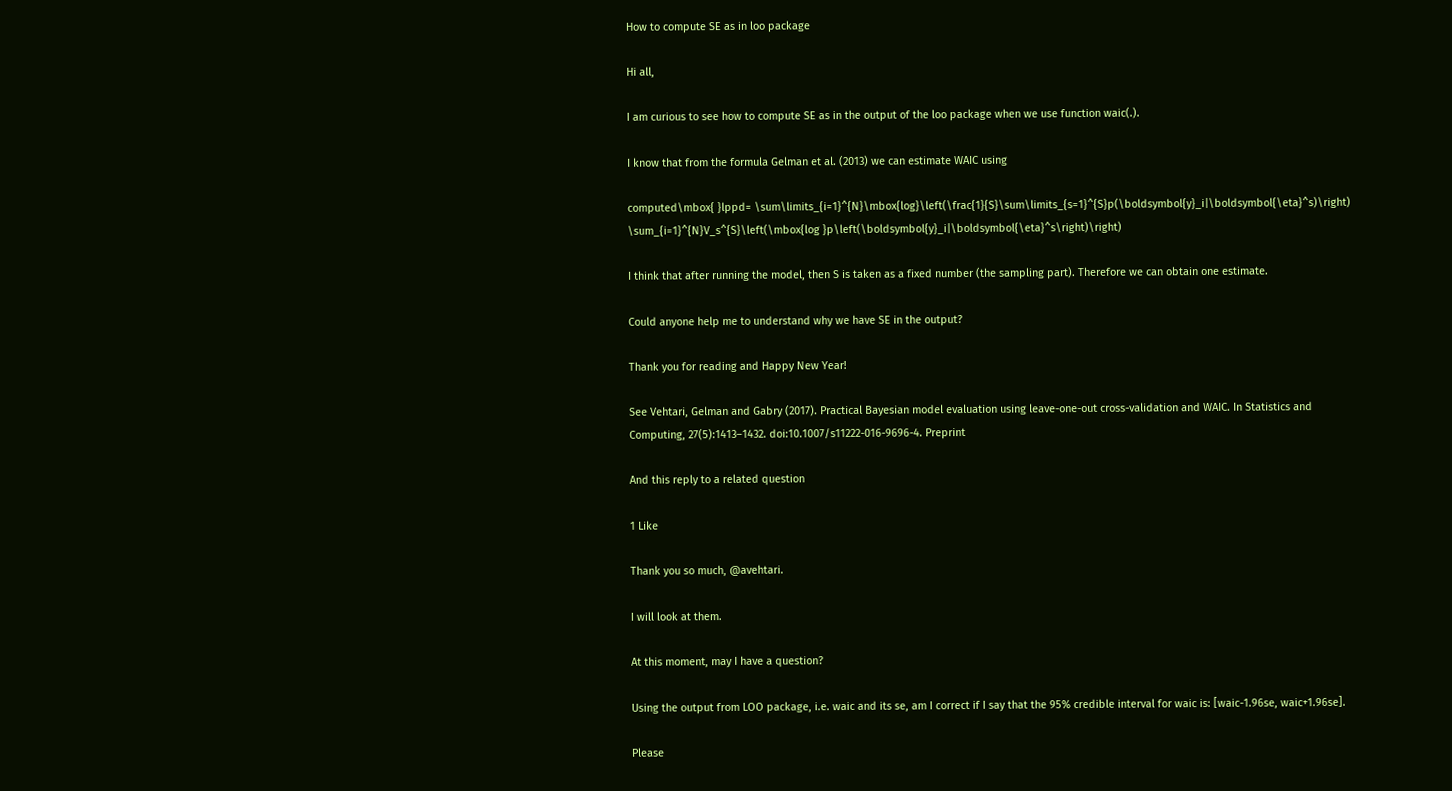How to compute SE as in loo package

Hi all,

I am curious to see how to compute SE as in the output of the loo package when we use function waic(.).

I know that from the formula Gelman et al. (2013) we can estimate WAIC using

computed\mbox{ }lppd= \sum\limits_{i=1}^{N}\mbox{log}\left(\frac{1}{S}\sum\limits_{s=1}^{S}p(\boldsymbol{y}_i|\boldsymbol{\eta}^s)\right)
\sum_{i=1}^{N}V_s^{S}\left(\mbox{log }p\left(\boldsymbol{y}_i|\boldsymbol{\eta}^s\right)\right)

I think that after running the model, then S is taken as a fixed number (the sampling part). Therefore we can obtain one estimate.

Could anyone help me to understand why we have SE in the output?

Thank you for reading and Happy New Year!

See Vehtari, Gelman and Gabry (2017). Practical Bayesian model evaluation using leave-one-out cross-validation and WAIC. In Statistics and Computing, 27(5):1413–1432. doi:10.1007/s11222-016-9696-4. Preprint

And this reply to a related question

1 Like

Thank you so much, @avehtari.

I will look at them.

At this moment, may I have a question?

Using the output from LOO package, i.e. waic and its se, am I correct if I say that the 95% credible interval for waic is: [waic-1.96se, waic+1.96se].

Please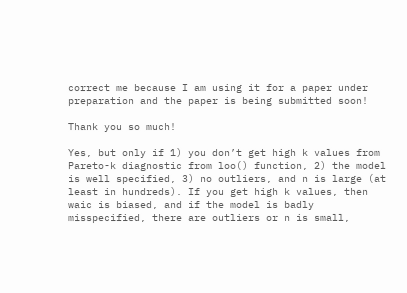correct me because I am using it for a paper under preparation and the paper is being submitted soon!

Thank you so much!

Yes, but only if 1) you don’t get high k values from Pareto-k diagnostic from loo() function, 2) the model is well specified, 3) no outliers, and n is large (at least in hundreds). If you get high k values, then waic is biased, and if the model is badly misspecified, there are outliers or n is small,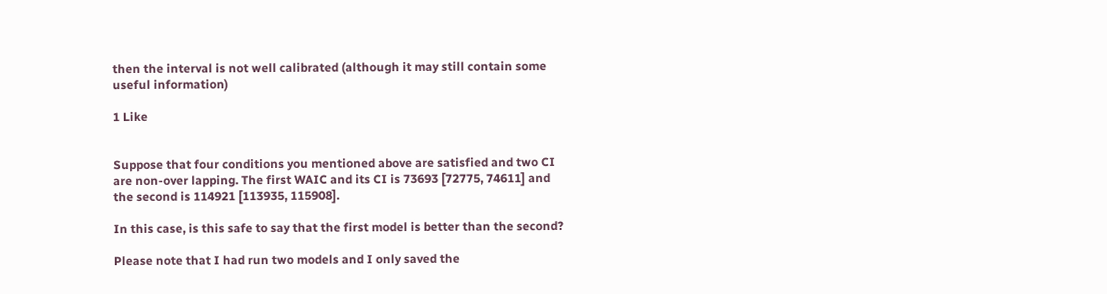then the interval is not well calibrated (although it may still contain some useful information)

1 Like


Suppose that four conditions you mentioned above are satisfied and two CI are non-over lapping. The first WAIC and its CI is 73693 [72775, 74611] and the second is 114921 [113935, 115908].

In this case, is this safe to say that the first model is better than the second?

Please note that I had run two models and I only saved the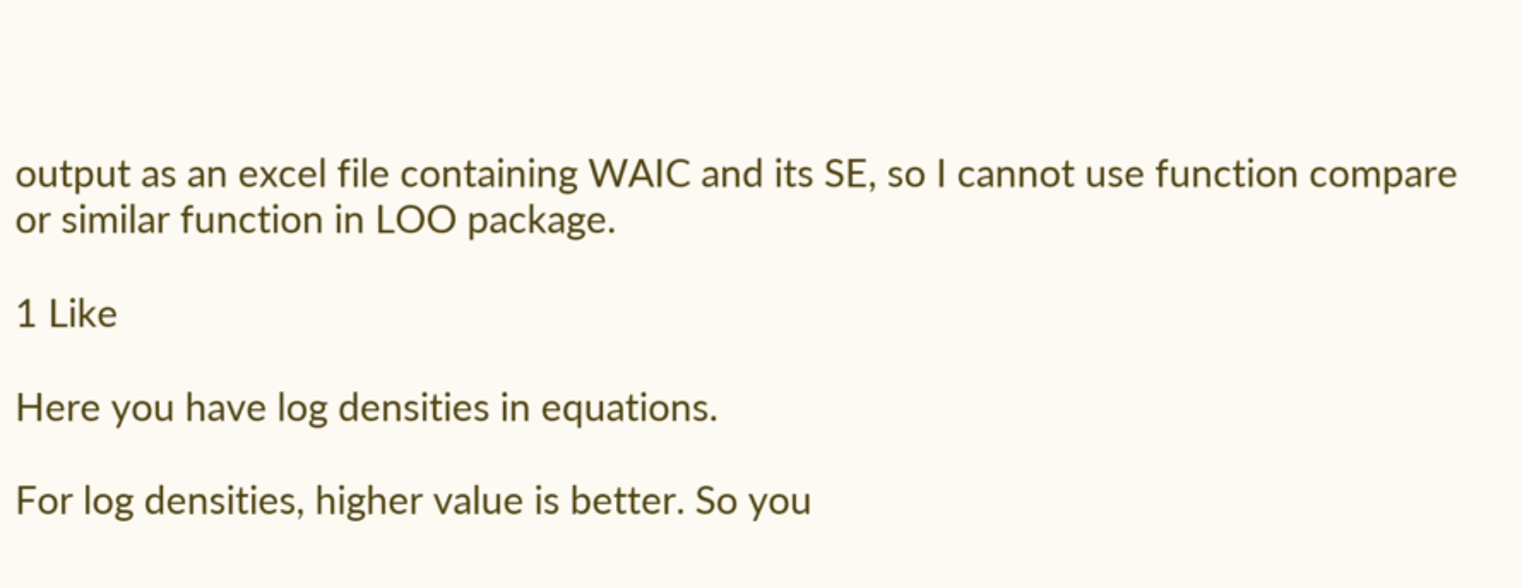output as an excel file containing WAIC and its SE, so I cannot use function compare or similar function in LOO package.

1 Like

Here you have log densities in equations.

For log densities, higher value is better. So you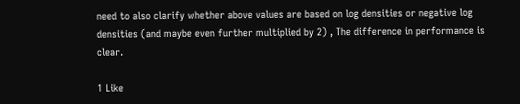need to also clarify whether above values are based on log densities or negative log densities (and maybe even further multiplied by 2) , The difference in performance is clear.

1 Like